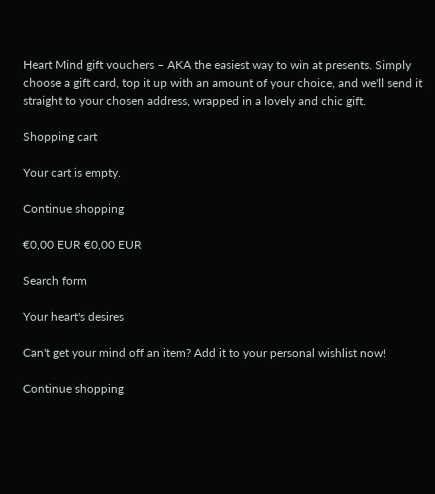Heart Mind gift vouchers – AKA the easiest way to win at presents. Simply choose a gift card, top it up with an amount of your choice, and we'll send it straight to your chosen address, wrapped in a lovely and chic gift.

Shopping cart

Your cart is empty.

Continue shopping

€0,00 EUR €0,00 EUR

Search form

Your heart's desires

Can't get your mind off an item? Add it to your personal wishlist now!

Continue shopping